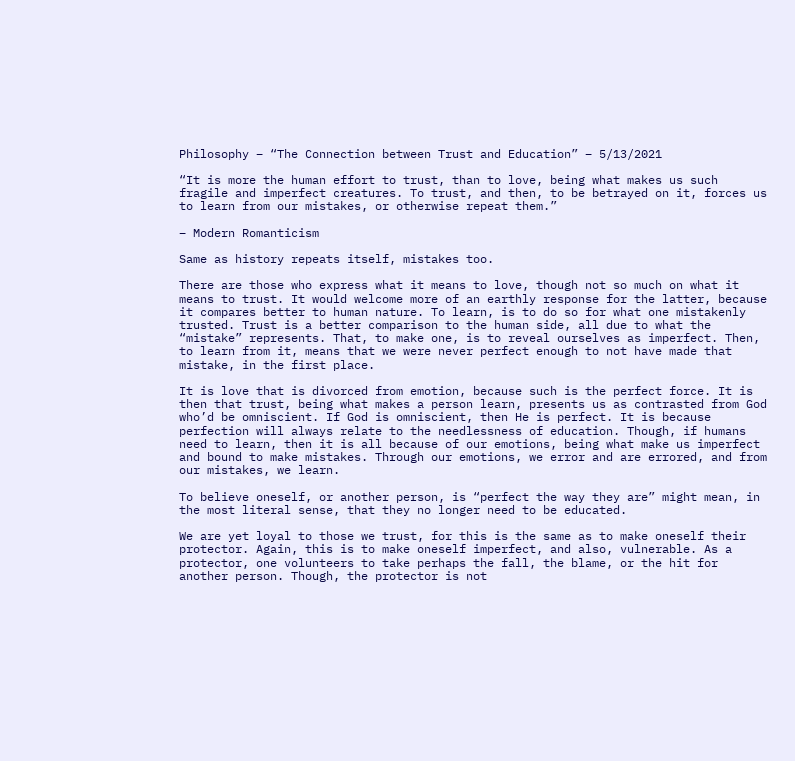Philosophy – “The Connection between Trust and Education” – 5/13/2021

“It is more the human effort to trust, than to love, being what makes us such fragile and imperfect creatures. To trust, and then, to be betrayed on it, forces us to learn from our mistakes, or otherwise repeat them.”

– Modern Romanticism

Same as history repeats itself, mistakes too.

There are those who express what it means to love, though not so much on what it means to trust. It would welcome more of an earthly response for the latter, because it compares better to human nature. To learn, is to do so for what one mistakenly trusted. Trust is a better comparison to the human side, all due to what the “mistake” represents. That, to make one, is to reveal ourselves as imperfect. Then, to learn from it, means that we were never perfect enough to not have made that mistake, in the first place.

It is love that is divorced from emotion, because such is the perfect force. It is then that trust, being what makes a person learn, presents us as contrasted from God who’d be omniscient. If God is omniscient, then He is perfect. It is because perfection will always relate to the needlessness of education. Though, if humans need to learn, then it is all because of our emotions, being what make us imperfect and bound to make mistakes. Through our emotions, we error and are errored, and from our mistakes, we learn.

To believe oneself, or another person, is “perfect the way they are” might mean, in the most literal sense, that they no longer need to be educated.

We are yet loyal to those we trust, for this is the same as to make oneself their protector. Again, this is to make oneself imperfect, and also, vulnerable. As a protector, one volunteers to take perhaps the fall, the blame, or the hit for another person. Though, the protector is not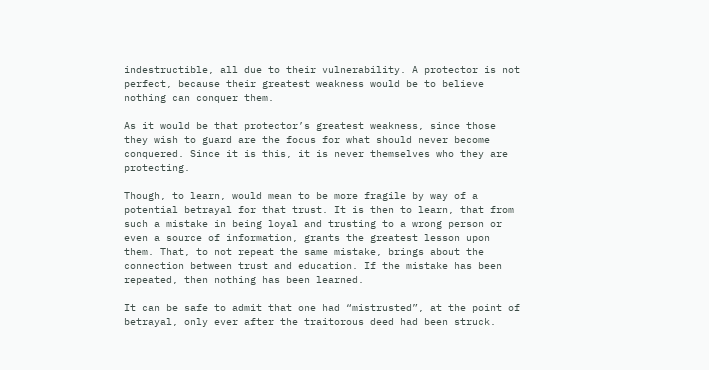indestructible, all due to their vulnerability. A protector is not perfect, because their greatest weakness would be to believe nothing can conquer them.

As it would be that protector’s greatest weakness, since those they wish to guard are the focus for what should never become conquered. Since it is this, it is never themselves who they are protecting.

Though, to learn, would mean to be more fragile by way of a potential betrayal for that trust. It is then to learn, that from such a mistake in being loyal and trusting to a wrong person or even a source of information, grants the greatest lesson upon them. That, to not repeat the same mistake, brings about the connection between trust and education. If the mistake has been repeated, then nothing has been learned.

It can be safe to admit that one had “mistrusted”, at the point of betrayal, only ever after the traitorous deed had been struck.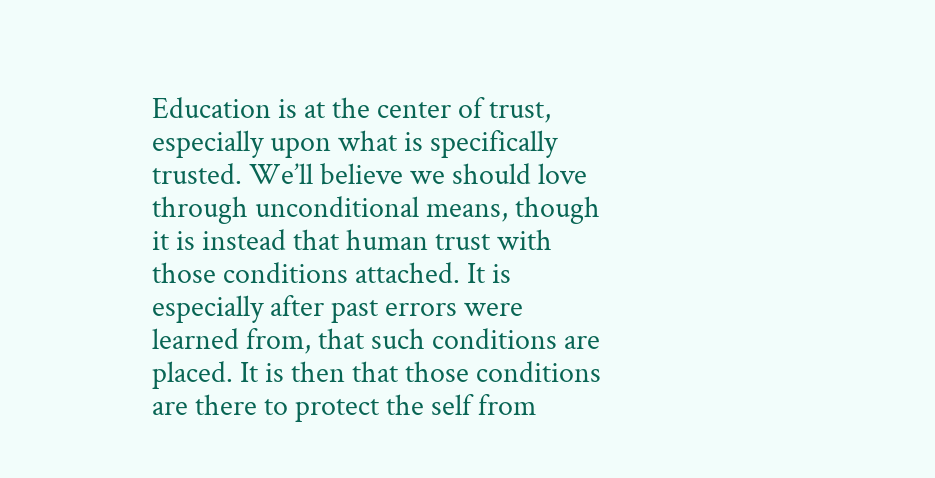Education is at the center of trust, especially upon what is specifically trusted. We’ll believe we should love through unconditional means, though it is instead that human trust with those conditions attached. It is especially after past errors were learned from, that such conditions are placed. It is then that those conditions are there to protect the self from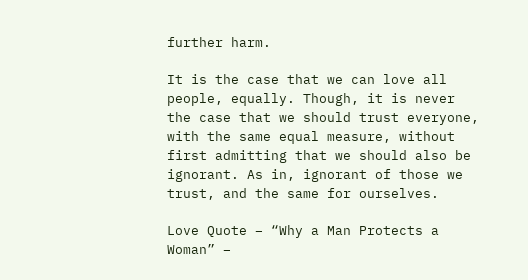further harm.

It is the case that we can love all people, equally. Though, it is never the case that we should trust everyone, with the same equal measure, without first admitting that we should also be ignorant. As in, ignorant of those we trust, and the same for ourselves.

Love Quote – “Why a Man Protects a Woman” –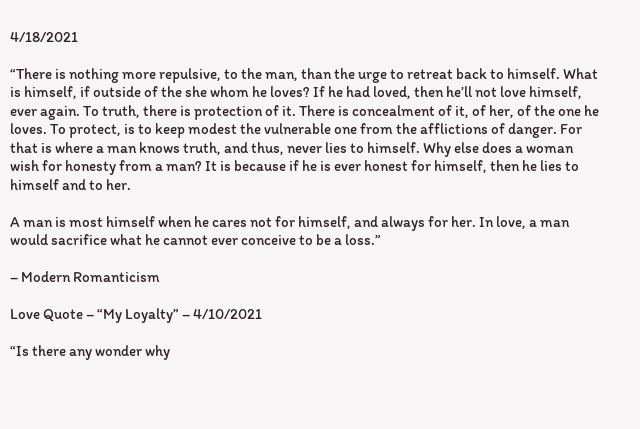4/18/2021

“There is nothing more repulsive, to the man, than the urge to retreat back to himself. What is himself, if outside of the she whom he loves? If he had loved, then he’ll not love himself, ever again. To truth, there is protection of it. There is concealment of it, of her, of the one he loves. To protect, is to keep modest the vulnerable one from the afflictions of danger. For that is where a man knows truth, and thus, never lies to himself. Why else does a woman wish for honesty from a man? It is because if he is ever honest for himself, then he lies to himself and to her.

A man is most himself when he cares not for himself, and always for her. In love, a man would sacrifice what he cannot ever conceive to be a loss.”

– Modern Romanticism

Love Quote – “My Loyalty” – 4/10/2021

“Is there any wonder why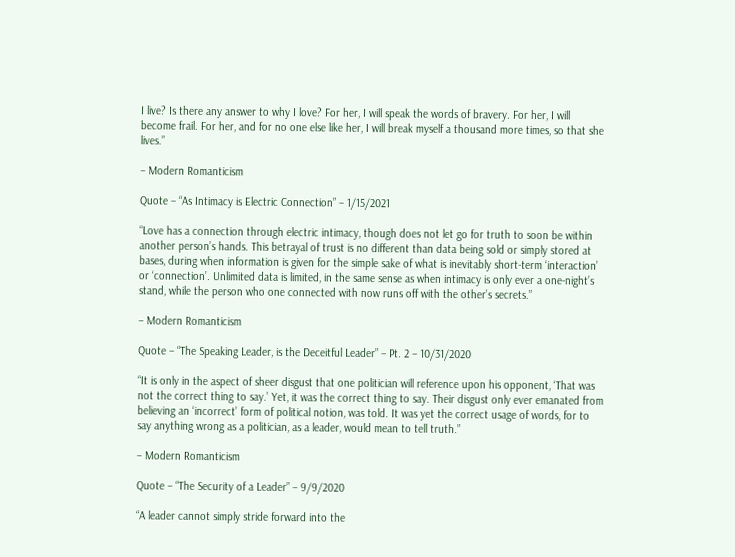I live? Is there any answer to why I love? For her, I will speak the words of bravery. For her, I will become frail. For her, and for no one else like her, I will break myself a thousand more times, so that she lives.”

– Modern Romanticism

Quote – “As Intimacy is Electric Connection” – 1/15/2021

“Love has a connection through electric intimacy, though does not let go for truth to soon be within another person’s hands. This betrayal of trust is no different than data being sold or simply stored at bases, during when information is given for the simple sake of what is inevitably short-term ‘interaction’ or ‘connection’. Unlimited data is limited, in the same sense as when intimacy is only ever a one-night’s stand, while the person who one connected with now runs off with the other’s secrets.”

– Modern Romanticism

Quote – “The Speaking Leader, is the Deceitful Leader” – Pt. 2 – 10/31/2020

“It is only in the aspect of sheer disgust that one politician will reference upon his opponent, ‘That was not the correct thing to say.’ Yet, it was the correct thing to say. Their disgust only ever emanated from believing an ‘incorrect’ form of political notion, was told. It was yet the correct usage of words, for to say anything wrong as a politician, as a leader, would mean to tell truth.”

– Modern Romanticism

Quote – “The Security of a Leader” – 9/9/2020

“A leader cannot simply stride forward into the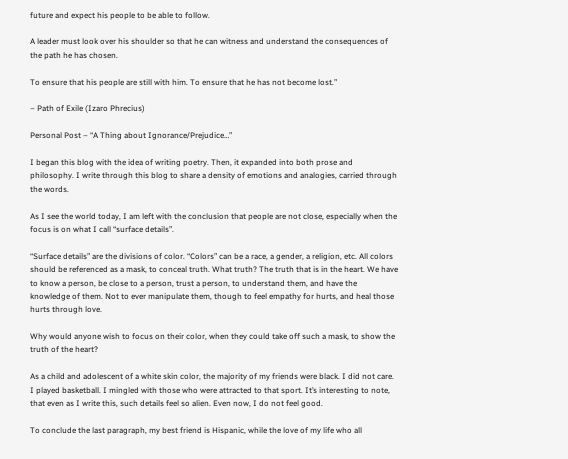future and expect his people to be able to follow.

A leader must look over his shoulder so that he can witness and understand the consequences of the path he has chosen.

To ensure that his people are still with him. To ensure that he has not become lost.”

– Path of Exile (Izaro Phrecius)

Personal Post – “A Thing about Ignorance/Prejudice…”

I began this blog with the idea of writing poetry. Then, it expanded into both prose and philosophy. I write through this blog to share a density of emotions and analogies, carried through the words.

As I see the world today, I am left with the conclusion that people are not close, especially when the focus is on what I call “surface details”.

“Surface details” are the divisions of color. “Colors” can be a race, a gender, a religion, etc. All colors should be referenced as a mask, to conceal truth. What truth? The truth that is in the heart. We have to know a person, be close to a person, trust a person, to understand them, and have the knowledge of them. Not to ever manipulate them, though to feel empathy for hurts, and heal those hurts through love.

Why would anyone wish to focus on their color, when they could take off such a mask, to show the truth of the heart?

As a child and adolescent of a white skin color, the majority of my friends were black. I did not care. I played basketball. I mingled with those who were attracted to that sport. It’s interesting to note, that even as I write this, such details feel so alien. Even now, I do not feel good.

To conclude the last paragraph, my best friend is Hispanic, while the love of my life who all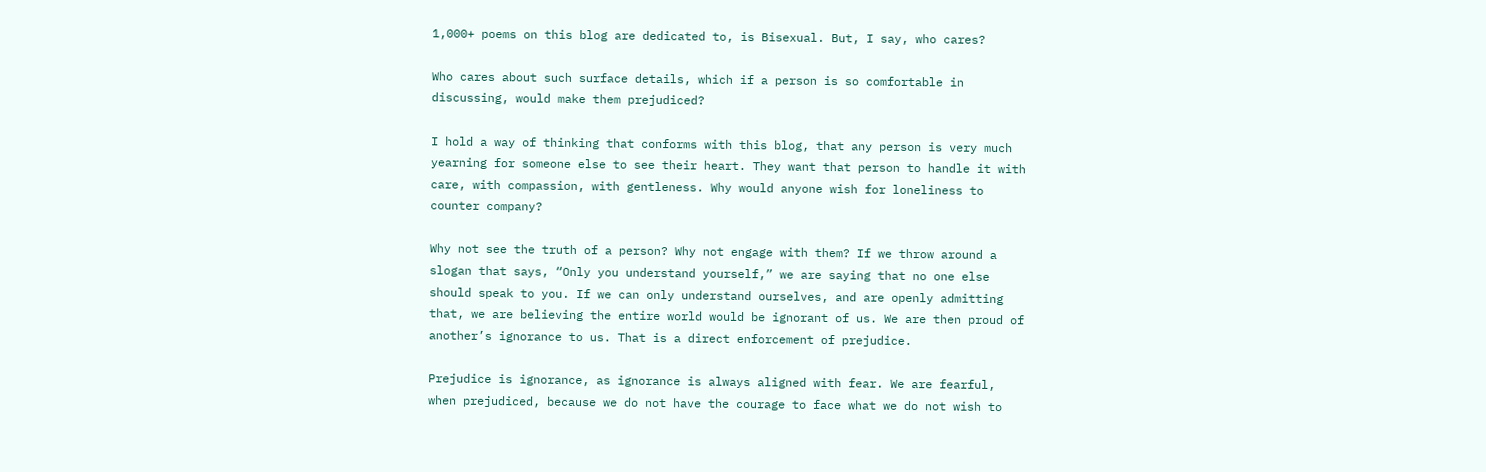1,000+ poems on this blog are dedicated to, is Bisexual. But, I say, who cares?

Who cares about such surface details, which if a person is so comfortable in discussing, would make them prejudiced?

I hold a way of thinking that conforms with this blog, that any person is very much yearning for someone else to see their heart. They want that person to handle it with care, with compassion, with gentleness. Why would anyone wish for loneliness to counter company?

Why not see the truth of a person? Why not engage with them? If we throw around a slogan that says, “Only you understand yourself,” we are saying that no one else should speak to you. If we can only understand ourselves, and are openly admitting that, we are believing the entire world would be ignorant of us. We are then proud of another’s ignorance to us. That is a direct enforcement of prejudice.

Prejudice is ignorance, as ignorance is always aligned with fear. We are fearful, when prejudiced, because we do not have the courage to face what we do not wish to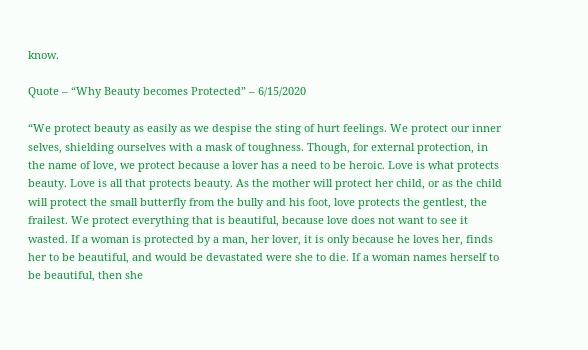know.

Quote – “Why Beauty becomes Protected” – 6/15/2020

“We protect beauty as easily as we despise the sting of hurt feelings. We protect our inner selves, shielding ourselves with a mask of toughness. Though, for external protection, in the name of love, we protect because a lover has a need to be heroic. Love is what protects beauty. Love is all that protects beauty. As the mother will protect her child, or as the child will protect the small butterfly from the bully and his foot, love protects the gentlest, the frailest. We protect everything that is beautiful, because love does not want to see it wasted. If a woman is protected by a man, her lover, it is only because he loves her, finds her to be beautiful, and would be devastated were she to die. If a woman names herself to be beautiful, then she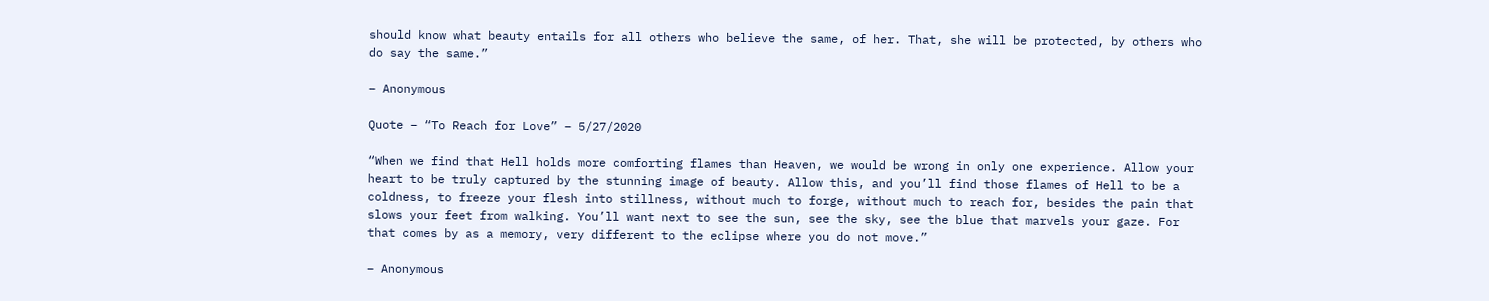should know what beauty entails for all others who believe the same, of her. That, she will be protected, by others who do say the same.”

– Anonymous

Quote – “To Reach for Love” – 5/27/2020

“When we find that Hell holds more comforting flames than Heaven, we would be wrong in only one experience. Allow your heart to be truly captured by the stunning image of beauty. Allow this, and you’ll find those flames of Hell to be a coldness, to freeze your flesh into stillness, without much to forge, without much to reach for, besides the pain that slows your feet from walking. You’ll want next to see the sun, see the sky, see the blue that marvels your gaze. For that comes by as a memory, very different to the eclipse where you do not move.”

– Anonymous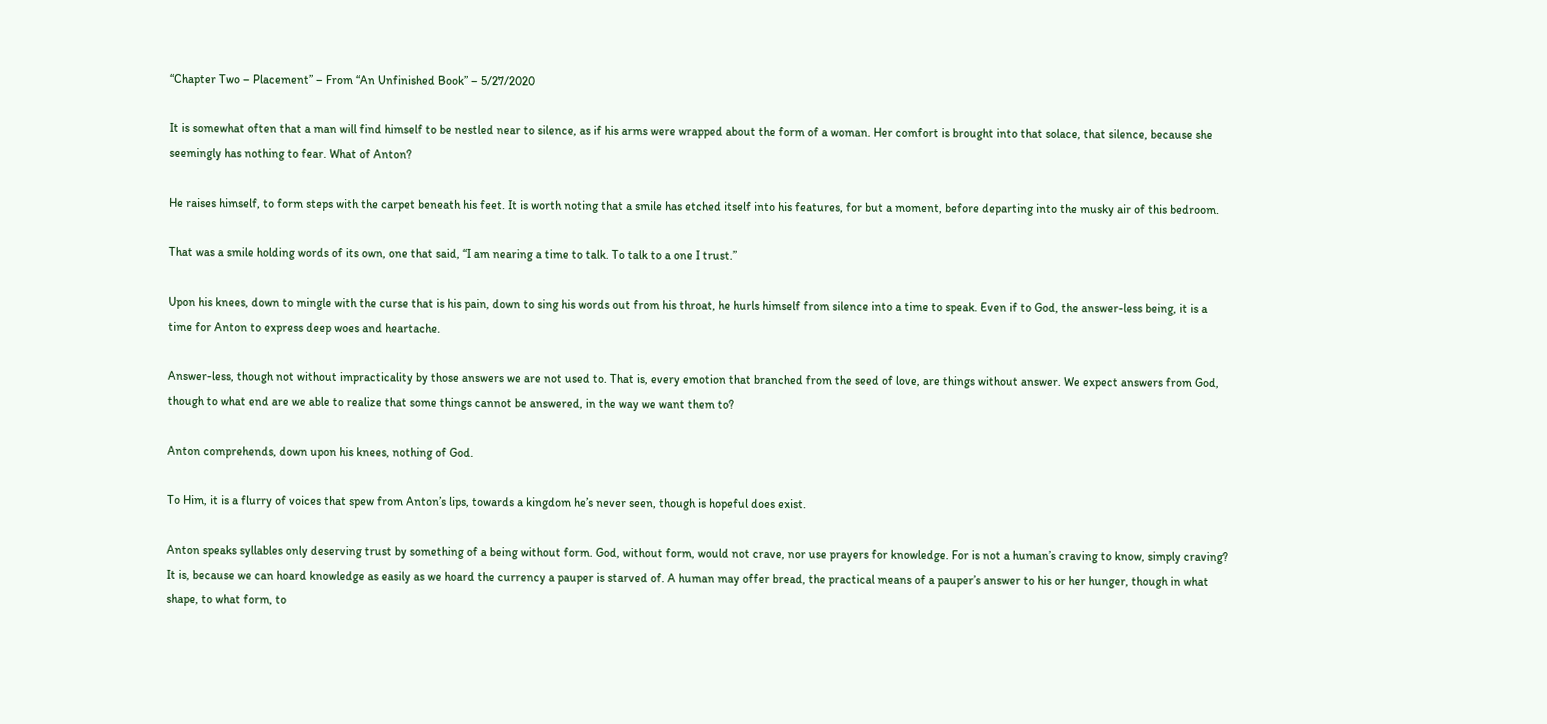“Chapter Two – Placement” – From “An Unfinished Book” – 5/27/2020

It is somewhat often that a man will find himself to be nestled near to silence, as if his arms were wrapped about the form of a woman. Her comfort is brought into that solace, that silence, because she seemingly has nothing to fear. What of Anton?

He raises himself, to form steps with the carpet beneath his feet. It is worth noting that a smile has etched itself into his features, for but a moment, before departing into the musky air of this bedroom.

That was a smile holding words of its own, one that said, “I am nearing a time to talk. To talk to a one I trust.”

Upon his knees, down to mingle with the curse that is his pain, down to sing his words out from his throat, he hurls himself from silence into a time to speak. Even if to God, the answer-less being, it is a time for Anton to express deep woes and heartache.

Answer-less, though not without impracticality by those answers we are not used to. That is, every emotion that branched from the seed of love, are things without answer. We expect answers from God, though to what end are we able to realize that some things cannot be answered, in the way we want them to?

Anton comprehends, down upon his knees, nothing of God.

To Him, it is a flurry of voices that spew from Anton’s lips, towards a kingdom he’s never seen, though is hopeful does exist.

Anton speaks syllables only deserving trust by something of a being without form. God, without form, would not crave, nor use prayers for knowledge. For is not a human’s craving to know, simply craving? It is, because we can hoard knowledge as easily as we hoard the currency a pauper is starved of. A human may offer bread, the practical means of a pauper’s answer to his or her hunger, though in what shape, to what form, to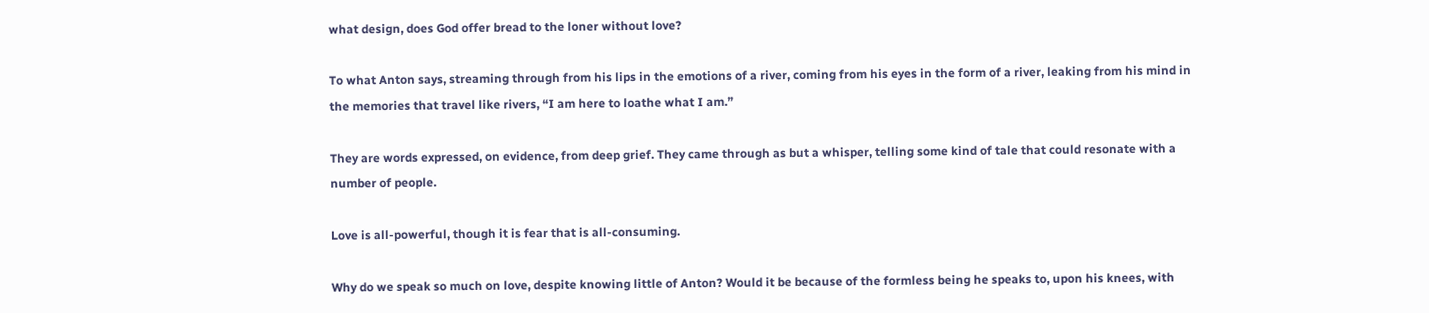what design, does God offer bread to the loner without love?

To what Anton says, streaming through from his lips in the emotions of a river, coming from his eyes in the form of a river, leaking from his mind in the memories that travel like rivers, “I am here to loathe what I am.”

They are words expressed, on evidence, from deep grief. They came through as but a whisper, telling some kind of tale that could resonate with a number of people.

Love is all-powerful, though it is fear that is all-consuming.

Why do we speak so much on love, despite knowing little of Anton? Would it be because of the formless being he speaks to, upon his knees, with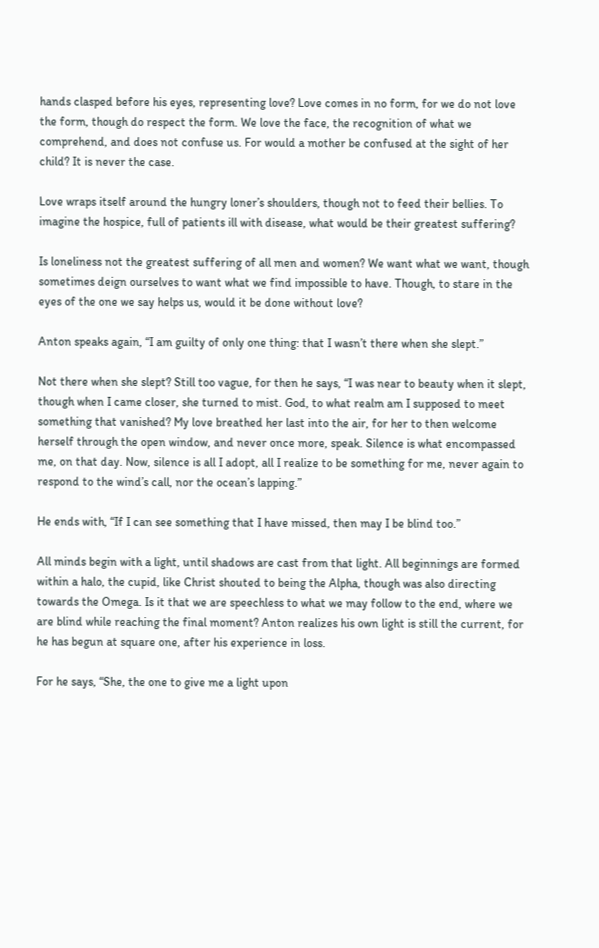hands clasped before his eyes, representing love? Love comes in no form, for we do not love the form, though do respect the form. We love the face, the recognition of what we comprehend, and does not confuse us. For would a mother be confused at the sight of her child? It is never the case.

Love wraps itself around the hungry loner’s shoulders, though not to feed their bellies. To imagine the hospice, full of patients ill with disease, what would be their greatest suffering?

Is loneliness not the greatest suffering of all men and women? We want what we want, though sometimes deign ourselves to want what we find impossible to have. Though, to stare in the eyes of the one we say helps us, would it be done without love?

Anton speaks again, “I am guilty of only one thing: that I wasn’t there when she slept.”

Not there when she slept? Still too vague, for then he says, “I was near to beauty when it slept, though when I came closer, she turned to mist. God, to what realm am I supposed to meet something that vanished? My love breathed her last into the air, for her to then welcome herself through the open window, and never once more, speak. Silence is what encompassed me, on that day. Now, silence is all I adopt, all I realize to be something for me, never again to respond to the wind’s call, nor the ocean’s lapping.”

He ends with, “If I can see something that I have missed, then may I be blind too.”

All minds begin with a light, until shadows are cast from that light. All beginnings are formed within a halo, the cupid, like Christ shouted to being the Alpha, though was also directing towards the Omega. Is it that we are speechless to what we may follow to the end, where we are blind while reaching the final moment? Anton realizes his own light is still the current, for he has begun at square one, after his experience in loss.

For he says, “She, the one to give me a light upon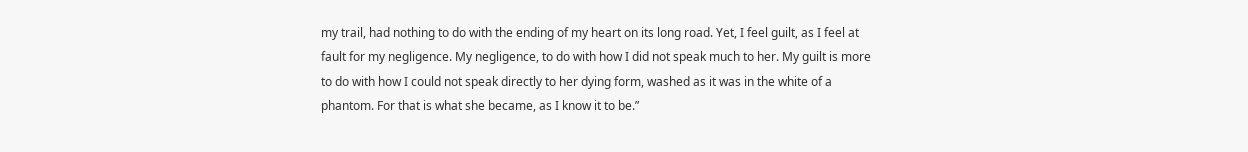my trail, had nothing to do with the ending of my heart on its long road. Yet, I feel guilt, as I feel at fault for my negligence. My negligence, to do with how I did not speak much to her. My guilt is more to do with how I could not speak directly to her dying form, washed as it was in the white of a phantom. For that is what she became, as I know it to be.”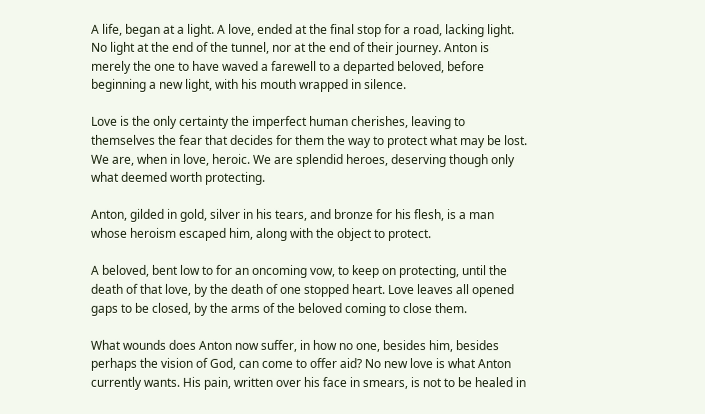A life, began at a light. A love, ended at the final stop for a road, lacking light. No light at the end of the tunnel, nor at the end of their journey. Anton is merely the one to have waved a farewell to a departed beloved, before beginning a new light, with his mouth wrapped in silence.

Love is the only certainty the imperfect human cherishes, leaving to themselves the fear that decides for them the way to protect what may be lost. We are, when in love, heroic. We are splendid heroes, deserving though only what deemed worth protecting.

Anton, gilded in gold, silver in his tears, and bronze for his flesh, is a man whose heroism escaped him, along with the object to protect.

A beloved, bent low to for an oncoming vow, to keep on protecting, until the death of that love, by the death of one stopped heart. Love leaves all opened gaps to be closed, by the arms of the beloved coming to close them.

What wounds does Anton now suffer, in how no one, besides him, besides perhaps the vision of God, can come to offer aid? No new love is what Anton currently wants. His pain, written over his face in smears, is not to be healed in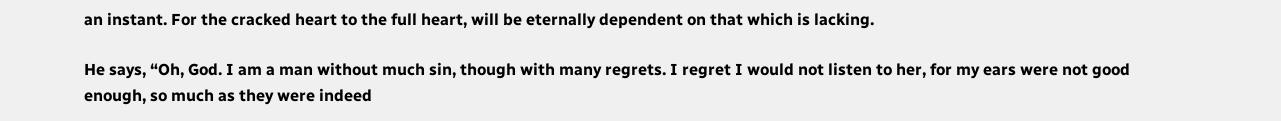an instant. For the cracked heart to the full heart, will be eternally dependent on that which is lacking.

He says, “Oh, God. I am a man without much sin, though with many regrets. I regret I would not listen to her, for my ears were not good enough, so much as they were indeed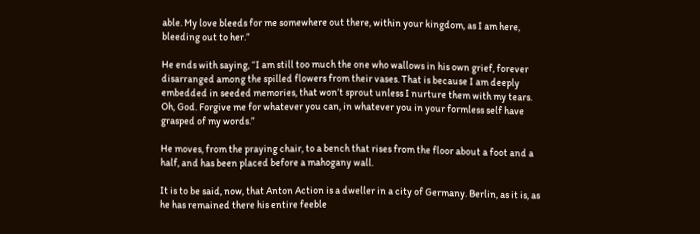able. My love bleeds for me somewhere out there, within your kingdom, as I am here, bleeding out to her.”

He ends with saying, “I am still too much the one who wallows in his own grief, forever disarranged among the spilled flowers from their vases. That is because I am deeply embedded in seeded memories, that won’t sprout unless I nurture them with my tears. Oh, God. Forgive me for whatever you can, in whatever you in your formless self have grasped of my words.”

He moves, from the praying chair, to a bench that rises from the floor about a foot and a half, and has been placed before a mahogany wall.

It is to be said, now, that Anton Action is a dweller in a city of Germany. Berlin, as it is, as he has remained there his entire feeble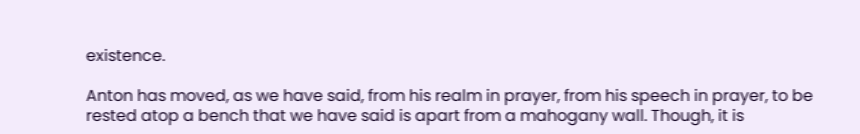existence.

Anton has moved, as we have said, from his realm in prayer, from his speech in prayer, to be rested atop a bench that we have said is apart from a mahogany wall. Though, it is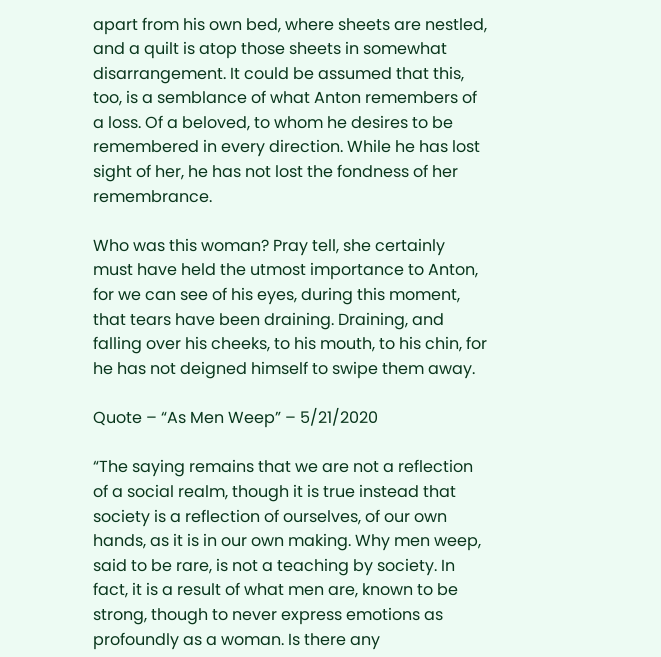apart from his own bed, where sheets are nestled, and a quilt is atop those sheets in somewhat disarrangement. It could be assumed that this, too, is a semblance of what Anton remembers of a loss. Of a beloved, to whom he desires to be remembered in every direction. While he has lost sight of her, he has not lost the fondness of her remembrance.

Who was this woman? Pray tell, she certainly must have held the utmost importance to Anton, for we can see of his eyes, during this moment, that tears have been draining. Draining, and falling over his cheeks, to his mouth, to his chin, for he has not deigned himself to swipe them away.

Quote – “As Men Weep” – 5/21/2020

“The saying remains that we are not a reflection of a social realm, though it is true instead that society is a reflection of ourselves, of our own hands, as it is in our own making. Why men weep, said to be rare, is not a teaching by society. In fact, it is a result of what men are, known to be strong, though to never express emotions as profoundly as a woman. Is there any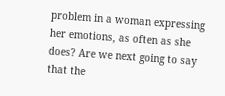problem in a woman expressing her emotions, as often as she does? Are we next going to say that the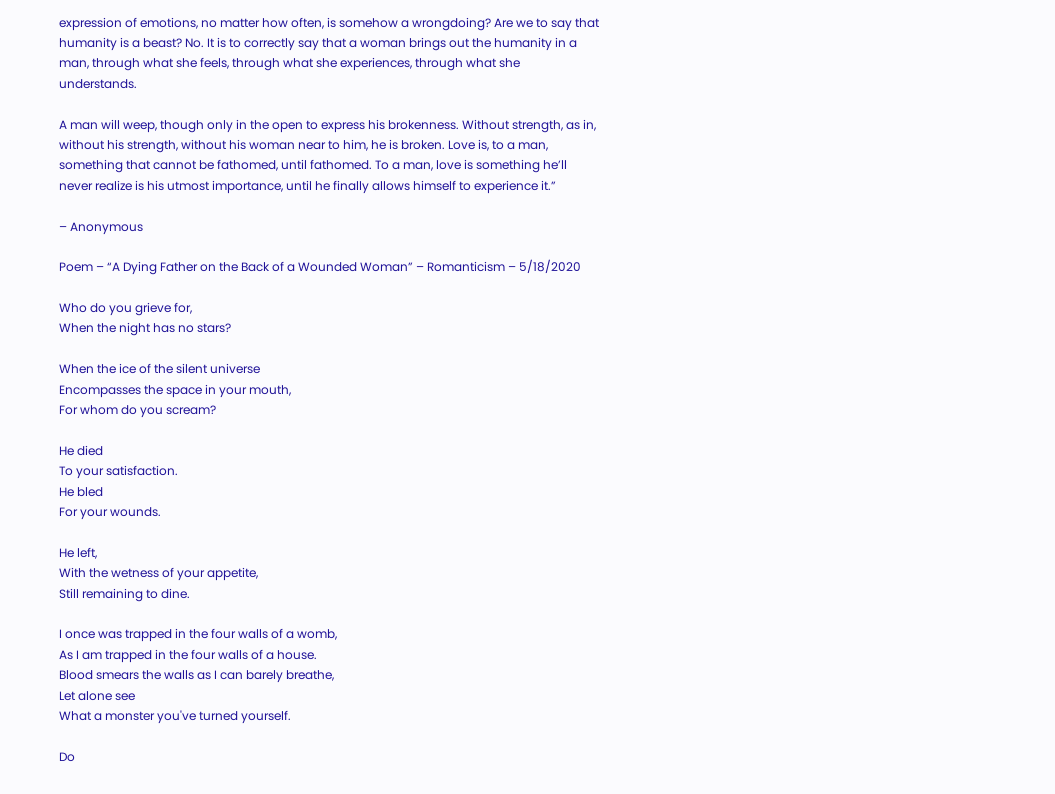expression of emotions, no matter how often, is somehow a wrongdoing? Are we to say that humanity is a beast? No. It is to correctly say that a woman brings out the humanity in a man, through what she feels, through what she experiences, through what she understands.

A man will weep, though only in the open to express his brokenness. Without strength, as in, without his strength, without his woman near to him, he is broken. Love is, to a man, something that cannot be fathomed, until fathomed. To a man, love is something he’ll never realize is his utmost importance, until he finally allows himself to experience it.”

– Anonymous

Poem – “A Dying Father on the Back of a Wounded Woman” – Romanticism – 5/18/2020

Who do you grieve for,
When the night has no stars?

When the ice of the silent universe
Encompasses the space in your mouth,
For whom do you scream?

He died
To your satisfaction.
He bled
For your wounds.

He left,
With the wetness of your appetite,
Still remaining to dine.

I once was trapped in the four walls of a womb,
As I am trapped in the four walls of a house.
Blood smears the walls as I can barely breathe,
Let alone see
What a monster you've turned yourself.

Do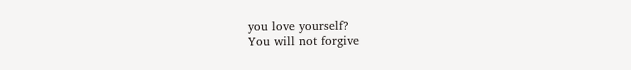you love yourself?
You will not forgive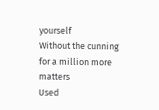yourself
Without the cunning for a million more matters
Used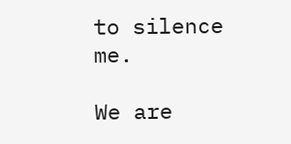to silence me.

We are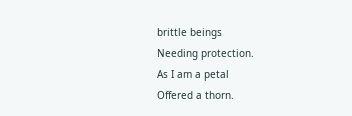brittle beings
Needing protection.
As I am a petal
Offered a thorn.